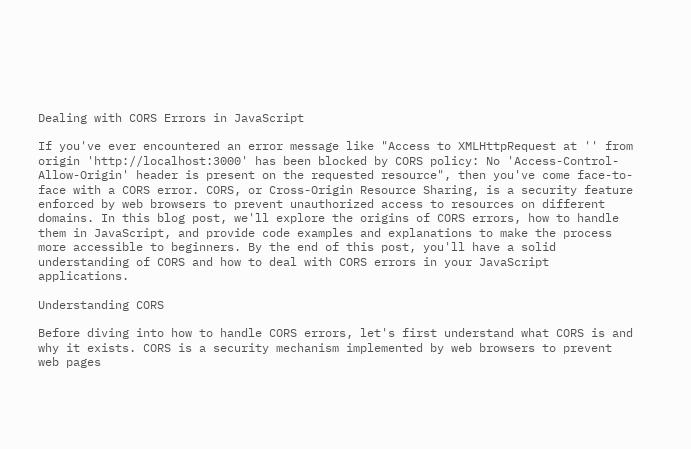Dealing with CORS Errors in JavaScript

If you've ever encountered an error message like "Access to XMLHttpRequest at '' from origin 'http://localhost:3000' has been blocked by CORS policy: No 'Access-Control-Allow-Origin' header is present on the requested resource", then you've come face-to-face with a CORS error. CORS, or Cross-Origin Resource Sharing, is a security feature enforced by web browsers to prevent unauthorized access to resources on different domains. In this blog post, we'll explore the origins of CORS errors, how to handle them in JavaScript, and provide code examples and explanations to make the process more accessible to beginners. By the end of this post, you'll have a solid understanding of CORS and how to deal with CORS errors in your JavaScript applications.

Understanding CORS

Before diving into how to handle CORS errors, let's first understand what CORS is and why it exists. CORS is a security mechanism implemented by web browsers to prevent web pages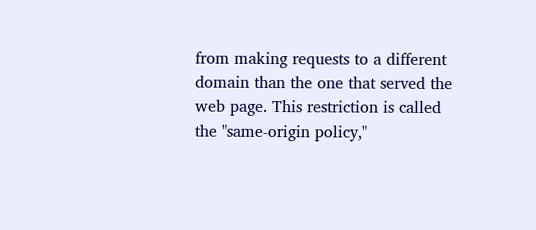from making requests to a different domain than the one that served the web page. This restriction is called the "same-origin policy,"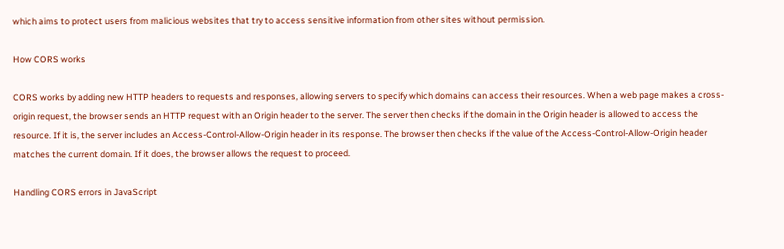which aims to protect users from malicious websites that try to access sensitive information from other sites without permission.

How CORS works

CORS works by adding new HTTP headers to requests and responses, allowing servers to specify which domains can access their resources. When a web page makes a cross-origin request, the browser sends an HTTP request with an Origin header to the server. The server then checks if the domain in the Origin header is allowed to access the resource. If it is, the server includes an Access-Control-Allow-Origin header in its response. The browser then checks if the value of the Access-Control-Allow-Origin header matches the current domain. If it does, the browser allows the request to proceed.

Handling CORS errors in JavaScript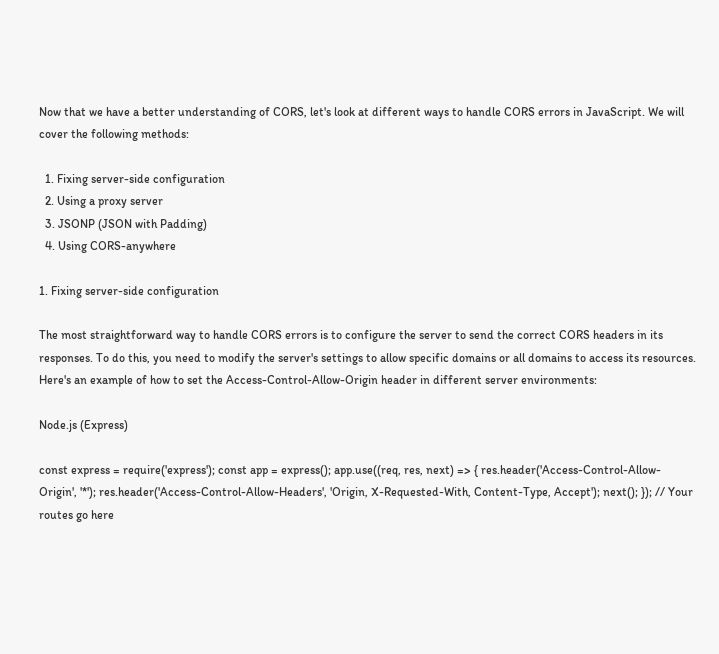Now that we have a better understanding of CORS, let's look at different ways to handle CORS errors in JavaScript. We will cover the following methods:

  1. Fixing server-side configuration
  2. Using a proxy server
  3. JSONP (JSON with Padding)
  4. Using CORS-anywhere

1. Fixing server-side configuration

The most straightforward way to handle CORS errors is to configure the server to send the correct CORS headers in its responses. To do this, you need to modify the server's settings to allow specific domains or all domains to access its resources. Here's an example of how to set the Access-Control-Allow-Origin header in different server environments:

Node.js (Express)

const express = require('express'); const app = express(); app.use((req, res, next) => { res.header('Access-Control-Allow-Origin', '*'); res.header('Access-Control-Allow-Headers', 'Origin, X-Requested-With, Content-Type, Accept'); next(); }); // Your routes go here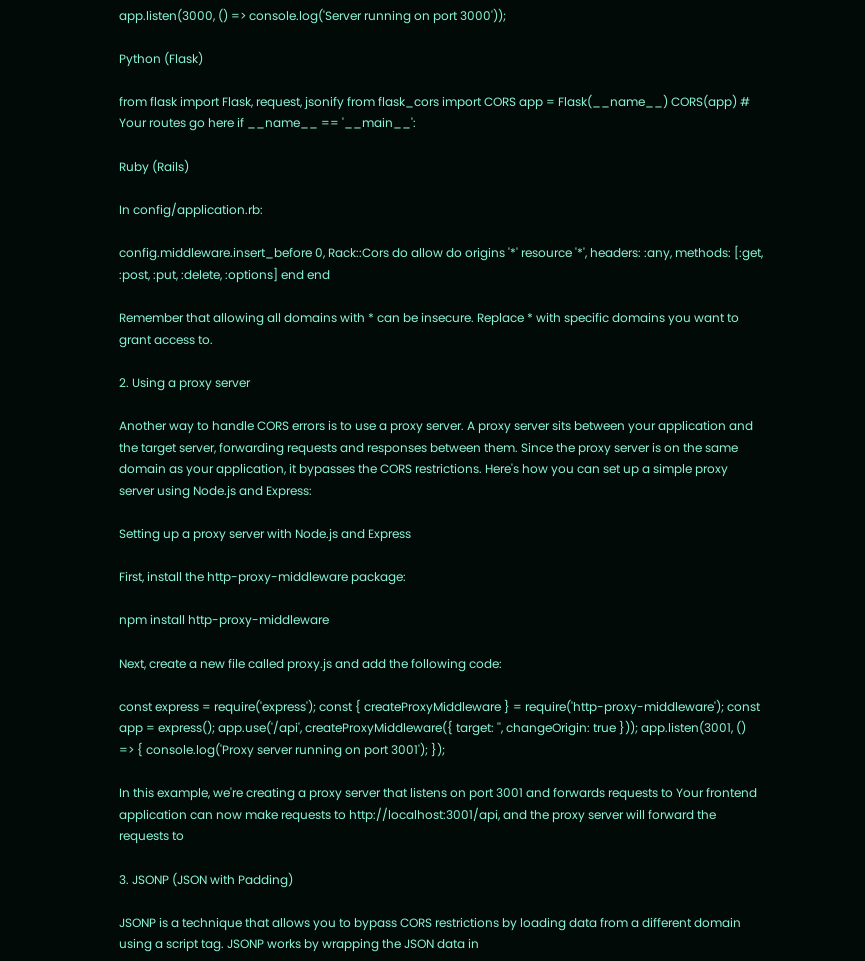app.listen(3000, () => console.log('Server running on port 3000'));

Python (Flask)

from flask import Flask, request, jsonify from flask_cors import CORS app = Flask(__name__) CORS(app) # Your routes go here if __name__ == '__main__':

Ruby (Rails)

In config/application.rb:

config.middleware.insert_before 0, Rack::Cors do allow do origins '*' resource '*', headers: :any, methods: [:get, :post, :put, :delete, :options] end end

Remember that allowing all domains with * can be insecure. Replace * with specific domains you want to grant access to.

2. Using a proxy server

Another way to handle CORS errors is to use a proxy server. A proxy server sits between your application and the target server, forwarding requests and responses between them. Since the proxy server is on the same domain as your application, it bypasses the CORS restrictions. Here's how you can set up a simple proxy server using Node.js and Express:

Setting up a proxy server with Node.js and Express

First, install the http-proxy-middleware package:

npm install http-proxy-middleware

Next, create a new file called proxy.js and add the following code:

const express = require('express'); const { createProxyMiddleware } = require('http-proxy-middleware'); const app = express(); app.use('/api', createProxyMiddleware({ target: '', changeOrigin: true })); app.listen(3001, () => { console.log('Proxy server running on port 3001'); });

In this example, we're creating a proxy server that listens on port 3001 and forwards requests to Your frontend application can now make requests to http://localhost:3001/api, and the proxy server will forward the requests to

3. JSONP (JSON with Padding)

JSONP is a technique that allows you to bypass CORS restrictions by loading data from a different domain using a script tag. JSONP works by wrapping the JSON data in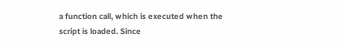a function call, which is executed when the script is loaded. Since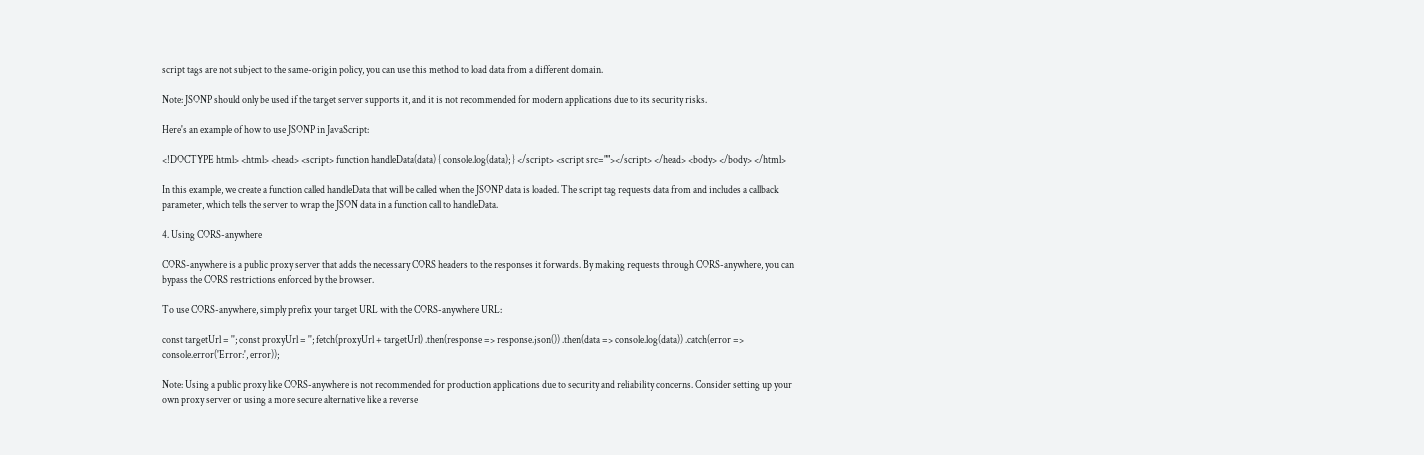script tags are not subject to the same-origin policy, you can use this method to load data from a different domain.

Note: JSONP should only be used if the target server supports it, and it is not recommended for modern applications due to its security risks.

Here's an example of how to use JSONP in JavaScript:

<!DOCTYPE html> <html> <head> <script> function handleData(data) { console.log(data); } </script> <script src=""></script> </head> <body> </body> </html>

In this example, we create a function called handleData that will be called when the JSONP data is loaded. The script tag requests data from and includes a callback parameter, which tells the server to wrap the JSON data in a function call to handleData.

4. Using CORS-anywhere

CORS-anywhere is a public proxy server that adds the necessary CORS headers to the responses it forwards. By making requests through CORS-anywhere, you can bypass the CORS restrictions enforced by the browser.

To use CORS-anywhere, simply prefix your target URL with the CORS-anywhere URL:

const targetUrl = ''; const proxyUrl = ''; fetch(proxyUrl + targetUrl) .then(response => response.json()) .then(data => console.log(data)) .catch(error => console.error('Error:', error));

Note: Using a public proxy like CORS-anywhere is not recommended for production applications due to security and reliability concerns. Consider setting up your own proxy server or using a more secure alternative like a reverse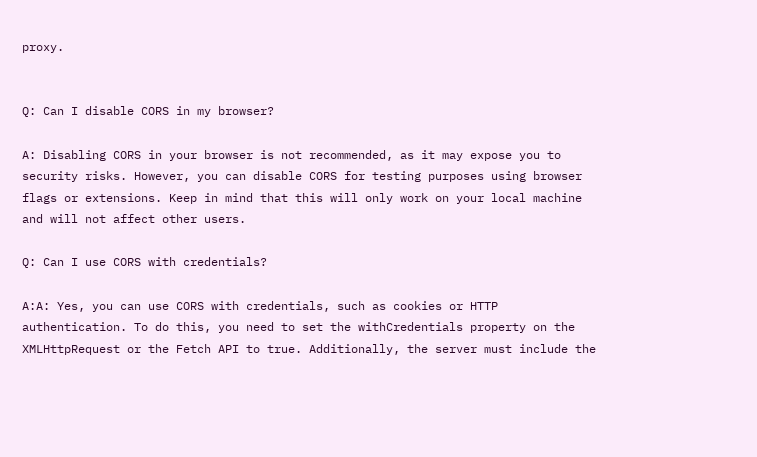proxy.


Q: Can I disable CORS in my browser?

A: Disabling CORS in your browser is not recommended, as it may expose you to security risks. However, you can disable CORS for testing purposes using browser flags or extensions. Keep in mind that this will only work on your local machine and will not affect other users.

Q: Can I use CORS with credentials?

A:A: Yes, you can use CORS with credentials, such as cookies or HTTP authentication. To do this, you need to set the withCredentials property on the XMLHttpRequest or the Fetch API to true. Additionally, the server must include the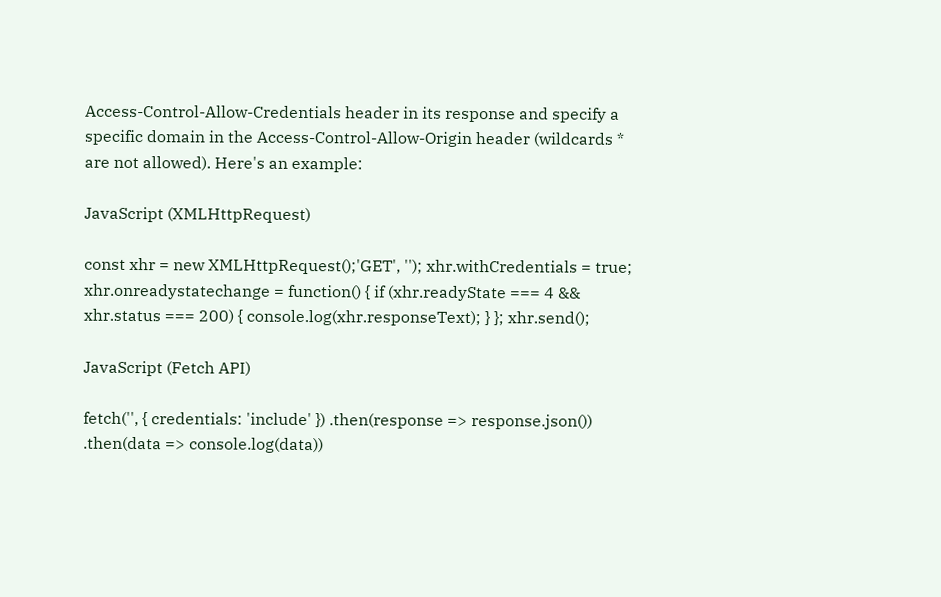Access-Control-Allow-Credentials header in its response and specify a specific domain in the Access-Control-Allow-Origin header (wildcards * are not allowed). Here's an example:

JavaScript (XMLHttpRequest)

const xhr = new XMLHttpRequest();'GET', ''); xhr.withCredentials = true; xhr.onreadystatechange = function() { if (xhr.readyState === 4 && xhr.status === 200) { console.log(xhr.responseText); } }; xhr.send();

JavaScript (Fetch API)

fetch('', { credentials: 'include' }) .then(response => response.json()) .then(data => console.log(data))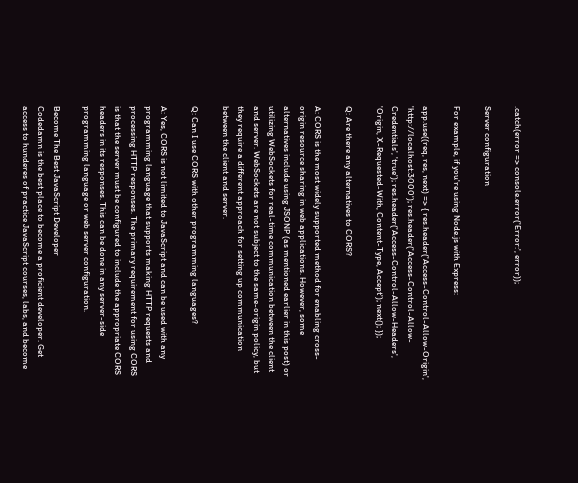.catch(error => console.error('Error:', error));

Server configuration

For example, if you're using Node.js with Express:

app.use((req, res, next) => { res.header('Access-Control-Allow-Origin', 'http://localhost:3000'); res.header('Access-Control-Allow-Credentials', 'true'); res.header('Access-Control-Allow-Headers', 'Origin, X-Requested-With, Content-Type, Accept'); next(); });

Q: Are there any alternatives to CORS?

A: CORS is the most widely supported method for enabling cross-origin resource sharing in web applications. However, some alternatives include using JSONP (as mentioned earlier in this post) or utilizing WebSockets for real-time communication between the client and server. WebSockets are not subject to the same-origin policy, but they require a different approach for setting up communication between the client and server.

Q: Can I use CORS with other programming languages?

A: Yes, CORS is not limited to JavaScript and can be used with any programming language that supports making HTTP requests and processing HTTP responses. The primary requirement for using CORS is that the server must be configured to include the appropriate CORS headers in its responses. This can be done in any server-side programming language or web server configuration.

Become The Best JavaScript Developer
Codedamn is the best place to become a proficient developer. Get access to hunderes of practice JavaScript courses, labs, and become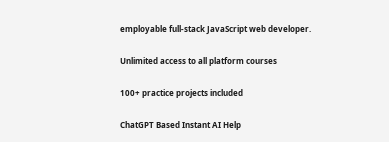employable full-stack JavaScript web developer.

Unlimited access to all platform courses

100+ practice projects included

ChatGPT Based Instant AI Help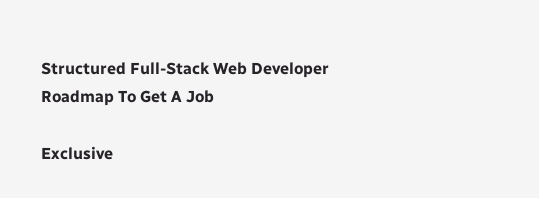Structured Full-Stack Web Developer Roadmap To Get A Job

Exclusive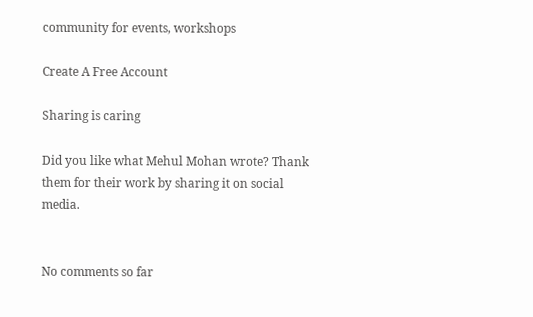community for events, workshops

Create A Free Account

Sharing is caring

Did you like what Mehul Mohan wrote? Thank them for their work by sharing it on social media.


No comments so far